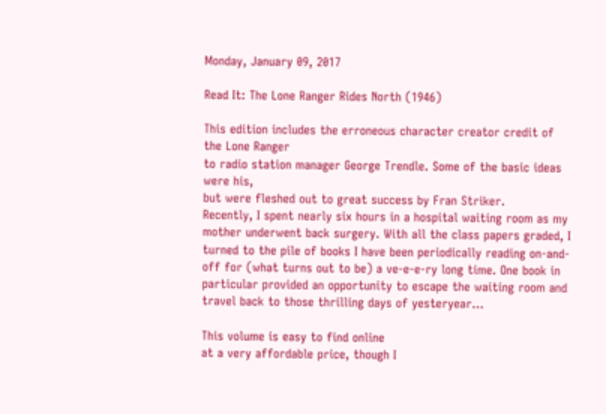Monday, January 09, 2017

Read It: The Lone Ranger Rides North (1946)

This edition includes the erroneous character creator credit of the Lone Ranger
to radio station manager George Trendle. Some of the basic ideas were his,
but were fleshed out to great success by Fran Striker.
Recently, I spent nearly six hours in a hospital waiting room as my mother underwent back surgery. With all the class papers graded, I turned to the pile of books I have been periodically reading on-and-off for (what turns out to be) a ve-e-e-ry long time. One book in particular provided an opportunity to escape the waiting room and travel back to those thrilling days of yesteryear...

This volume is easy to find online
at a very affordable price, though I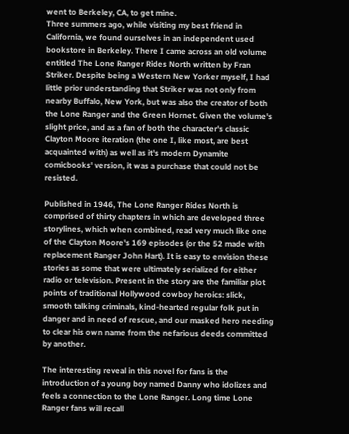went to Berkeley, CA, to get mine.
Three summers ago, while visiting my best friend in California, we found ourselves in an independent used bookstore in Berkeley. There I came across an old volume entitled The Lone Ranger Rides North written by Fran Striker. Despite being a Western New Yorker myself, I had little prior understanding that Striker was not only from nearby Buffalo, New York, but was also the creator of both the Lone Ranger and the Green Hornet. Given the volume's slight price, and as a fan of both the character's classic Clayton Moore iteration (the one I, like most, are best acquainted with) as well as it's modern Dynamite comicbooks' version, it was a purchase that could not be resisted.

Published in 1946, The Lone Ranger Rides North is comprised of thirty chapters in which are developed three storylines, which when combined, read very much like one of the Clayton Moore's 169 episodes (or the 52 made with replacement Ranger John Hart). It is easy to envision these stories as some that were ultimately serialized for either radio or television. Present in the story are the familiar plot points of traditional Hollywood cowboy heroics: slick, smooth talking criminals, kind-hearted regular folk put in danger and in need of rescue, and our masked hero needing to clear his own name from the nefarious deeds committed by another.

The interesting reveal in this novel for fans is the introduction of a young boy named Danny who idolizes and feels a connection to the Lone Ranger. Long time Lone Ranger fans will recall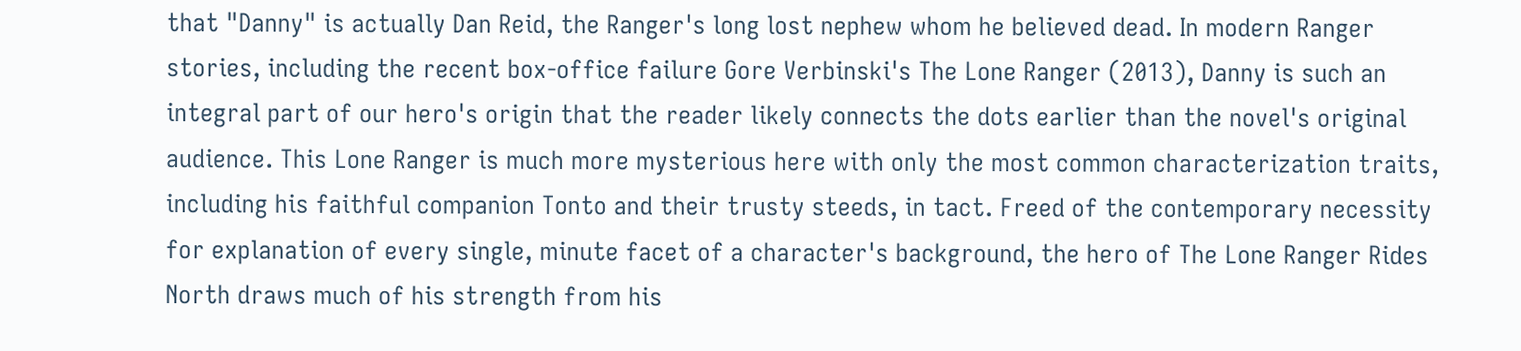that "Danny" is actually Dan Reid, the Ranger's long lost nephew whom he believed dead. In modern Ranger stories, including the recent box-office failure Gore Verbinski's The Lone Ranger (2013), Danny is such an integral part of our hero's origin that the reader likely connects the dots earlier than the novel's original audience. This Lone Ranger is much more mysterious here with only the most common characterization traits, including his faithful companion Tonto and their trusty steeds, in tact. Freed of the contemporary necessity for explanation of every single, minute facet of a character's background, the hero of The Lone Ranger Rides North draws much of his strength from his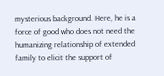mysterious background. Here, he is a force of good who does not need the humanizing relationship of extended family to elicit the support of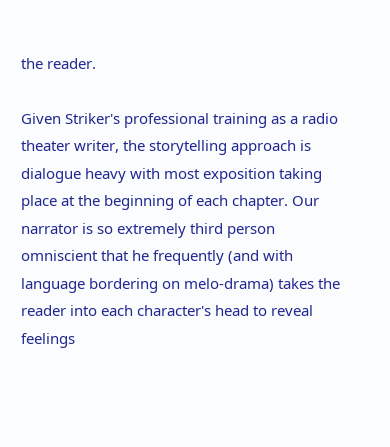the reader.

Given Striker's professional training as a radio theater writer, the storytelling approach is dialogue heavy with most exposition taking place at the beginning of each chapter. Our narrator is so extremely third person omniscient that he frequently (and with language bordering on melo-drama) takes the reader into each character's head to reveal feelings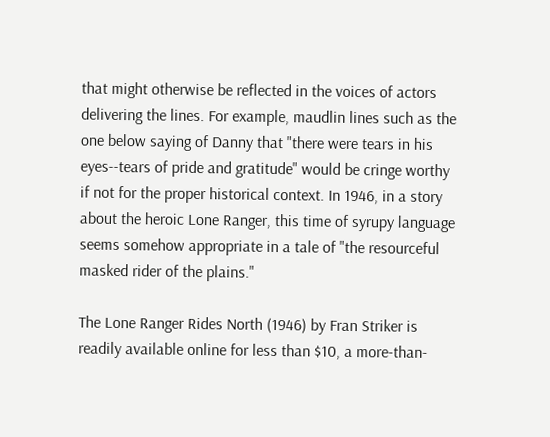that might otherwise be reflected in the voices of actors delivering the lines. For example, maudlin lines such as the one below saying of Danny that "there were tears in his eyes--tears of pride and gratitude" would be cringe worthy if not for the proper historical context. In 1946, in a story about the heroic Lone Ranger, this time of syrupy language seems somehow appropriate in a tale of "the resourceful masked rider of the plains."

The Lone Ranger Rides North (1946) by Fran Striker is readily available online for less than $10, a more-than-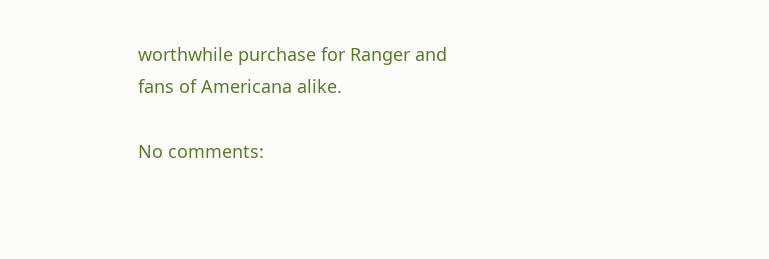worthwhile purchase for Ranger and fans of Americana alike.

No comments: